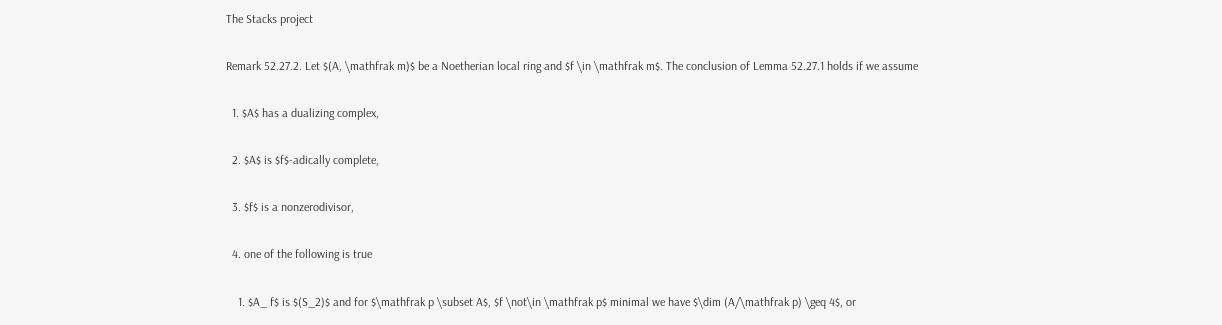The Stacks project

Remark 52.27.2. Let $(A, \mathfrak m)$ be a Noetherian local ring and $f \in \mathfrak m$. The conclusion of Lemma 52.27.1 holds if we assume

  1. $A$ has a dualizing complex,

  2. $A$ is $f$-adically complete,

  3. $f$ is a nonzerodivisor,

  4. one of the following is true

    1. $A_ f$ is $(S_2)$ and for $\mathfrak p \subset A$, $f \not\in \mathfrak p$ minimal we have $\dim (A/\mathfrak p) \geq 4$, or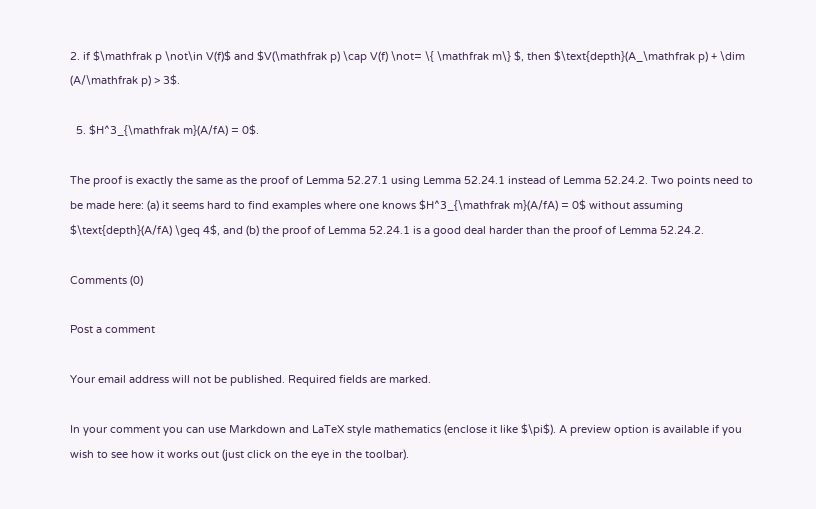2. if $\mathfrak p \not\in V(f)$ and $V(\mathfrak p) \cap V(f) \not= \{ \mathfrak m\} $, then $\text{depth}(A_\mathfrak p) + \dim (A/\mathfrak p) > 3$.

  5. $H^3_{\mathfrak m}(A/fA) = 0$.

The proof is exactly the same as the proof of Lemma 52.27.1 using Lemma 52.24.1 instead of Lemma 52.24.2. Two points need to be made here: (a) it seems hard to find examples where one knows $H^3_{\mathfrak m}(A/fA) = 0$ without assuming $\text{depth}(A/fA) \geq 4$, and (b) the proof of Lemma 52.24.1 is a good deal harder than the proof of Lemma 52.24.2.

Comments (0)

Post a comment

Your email address will not be published. Required fields are marked.

In your comment you can use Markdown and LaTeX style mathematics (enclose it like $\pi$). A preview option is available if you wish to see how it works out (just click on the eye in the toolbar).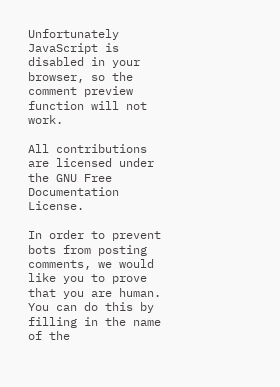Unfortunately JavaScript is disabled in your browser, so the comment preview function will not work.

All contributions are licensed under the GNU Free Documentation License.

In order to prevent bots from posting comments, we would like you to prove that you are human. You can do this by filling in the name of the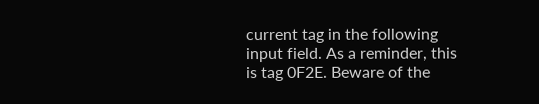current tag in the following input field. As a reminder, this is tag 0F2E. Beware of the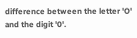difference between the letter 'O' and the digit '0'.